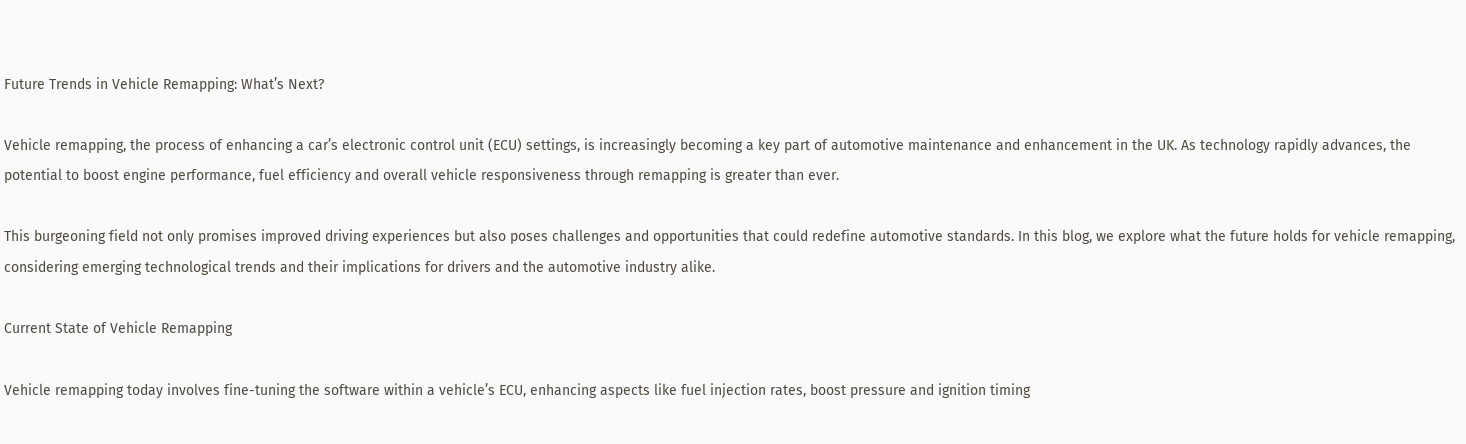Future Trends in Vehicle Remapping: What’s Next?

Vehicle remapping, the process of enhancing a car’s electronic control unit (ECU) settings, is increasingly becoming a key part of automotive maintenance and enhancement in the UK. As technology rapidly advances, the potential to boost engine performance, fuel efficiency and overall vehicle responsiveness through remapping is greater than ever.

This burgeoning field not only promises improved driving experiences but also poses challenges and opportunities that could redefine automotive standards. In this blog, we explore what the future holds for vehicle remapping, considering emerging technological trends and their implications for drivers and the automotive industry alike.

Current State of Vehicle Remapping

Vehicle remapping today involves fine-tuning the software within a vehicle’s ECU, enhancing aspects like fuel injection rates, boost pressure and ignition timing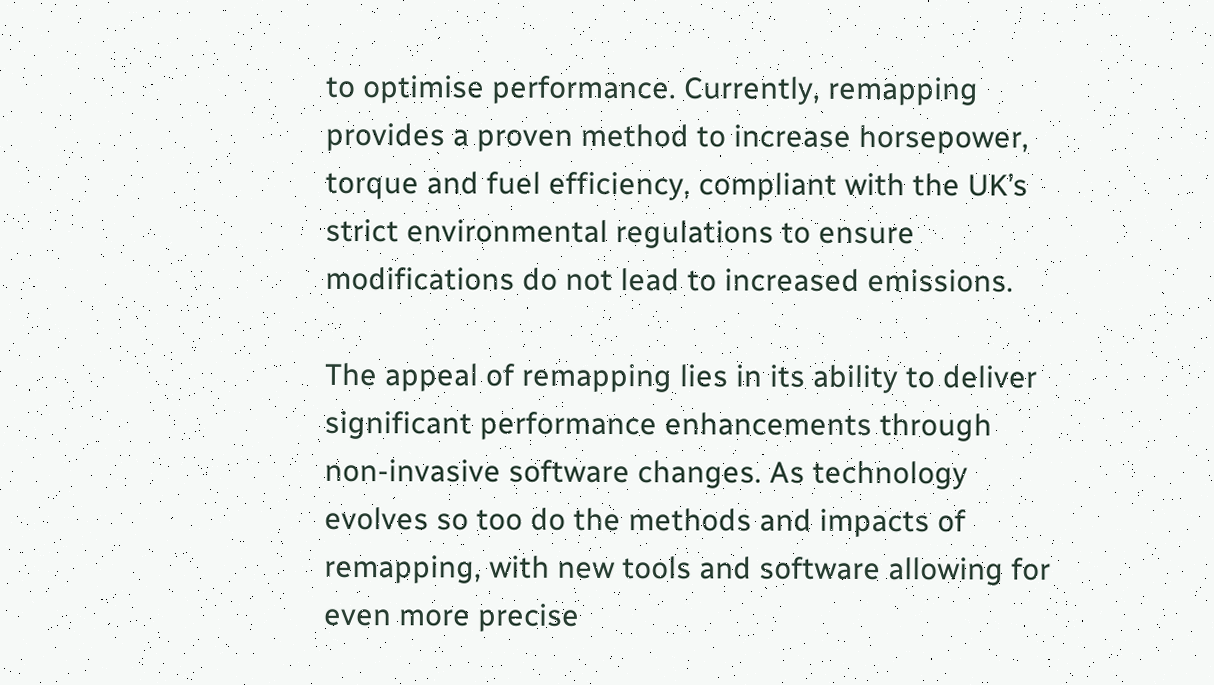to optimise performance. Currently, remapping provides a proven method to increase horsepower, torque and fuel efficiency, compliant with the UK’s strict environmental regulations to ensure modifications do not lead to increased emissions.

The appeal of remapping lies in its ability to deliver significant performance enhancements through non-invasive software changes. As technology evolves so too do the methods and impacts of remapping, with new tools and software allowing for even more precise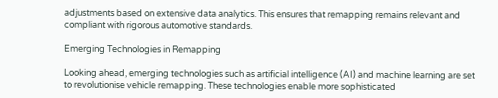adjustments based on extensive data analytics. This ensures that remapping remains relevant and compliant with rigorous automotive standards.

Emerging Technologies in Remapping

Looking ahead, emerging technologies such as artificial intelligence (AI) and machine learning are set to revolutionise vehicle remapping. These technologies enable more sophisticated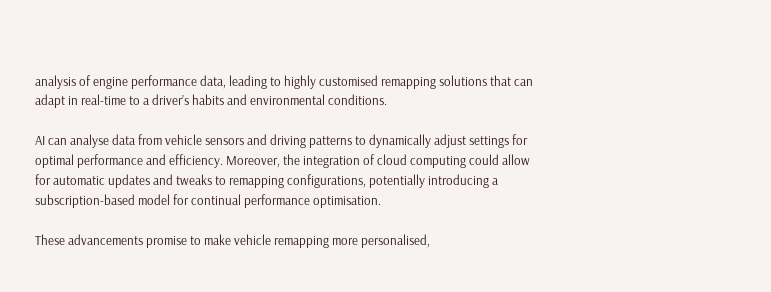analysis of engine performance data, leading to highly customised remapping solutions that can adapt in real-time to a driver’s habits and environmental conditions.

AI can analyse data from vehicle sensors and driving patterns to dynamically adjust settings for optimal performance and efficiency. Moreover, the integration of cloud computing could allow for automatic updates and tweaks to remapping configurations, potentially introducing a subscription-based model for continual performance optimisation.

These advancements promise to make vehicle remapping more personalised,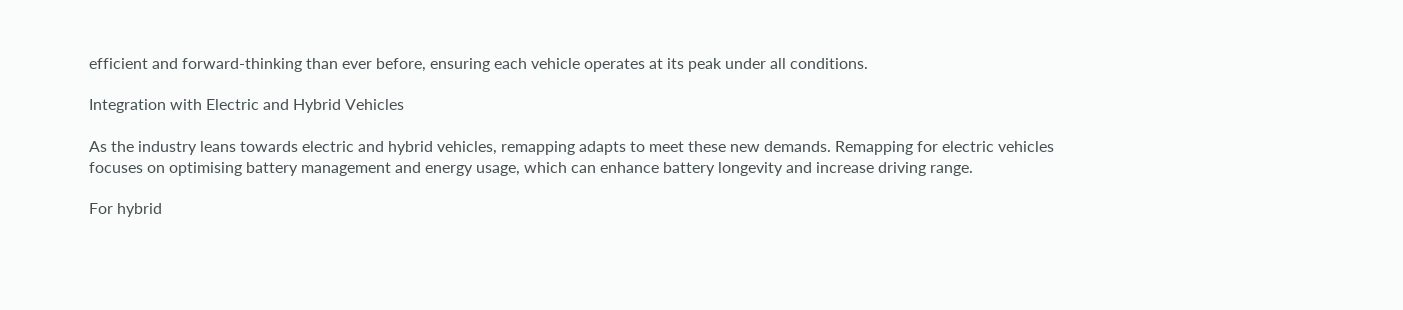efficient and forward-thinking than ever before, ensuring each vehicle operates at its peak under all conditions.

Integration with Electric and Hybrid Vehicles

As the industry leans towards electric and hybrid vehicles, remapping adapts to meet these new demands. Remapping for electric vehicles focuses on optimising battery management and energy usage, which can enhance battery longevity and increase driving range.

For hybrid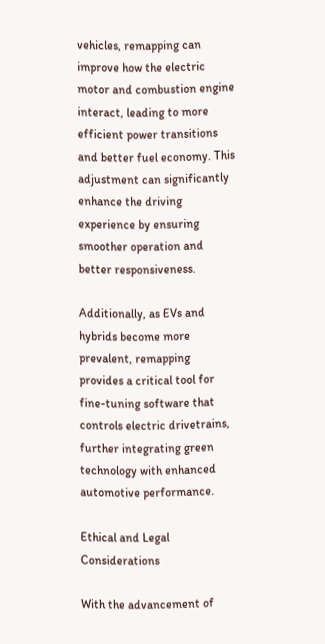vehicles, remapping can improve how the electric motor and combustion engine interact, leading to more efficient power transitions and better fuel economy. This adjustment can significantly enhance the driving experience by ensuring smoother operation and better responsiveness.

Additionally, as EVs and hybrids become more prevalent, remapping provides a critical tool for fine-tuning software that controls electric drivetrains, further integrating green technology with enhanced automotive performance.

Ethical and Legal Considerations

With the advancement of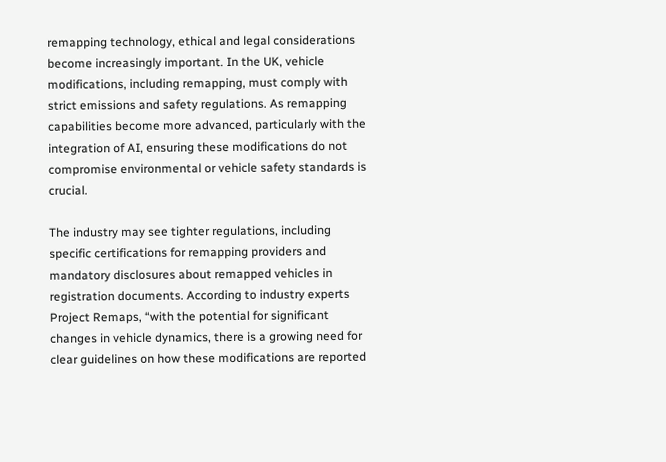remapping technology, ethical and legal considerations become increasingly important. In the UK, vehicle modifications, including remapping, must comply with strict emissions and safety regulations. As remapping capabilities become more advanced, particularly with the integration of AI, ensuring these modifications do not compromise environmental or vehicle safety standards is crucial.

The industry may see tighter regulations, including specific certifications for remapping providers and mandatory disclosures about remapped vehicles in registration documents. According to industry experts Project Remaps, “with the potential for significant changes in vehicle dynamics, there is a growing need for clear guidelines on how these modifications are reported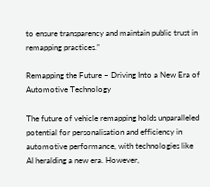to ensure transparency and maintain public trust in remapping practices.”

Remapping the Future – Driving Into a New Era of Automotive Technology

The future of vehicle remapping holds unparalleled potential for personalisation and efficiency in automotive performance, with technologies like AI heralding a new era. However,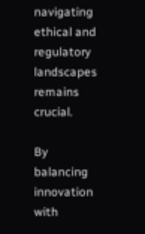navigating ethical and regulatory landscapes remains crucial.

By balancing innovation with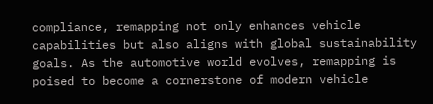compliance, remapping not only enhances vehicle capabilities but also aligns with global sustainability goals. As the automotive world evolves, remapping is poised to become a cornerstone of modern vehicle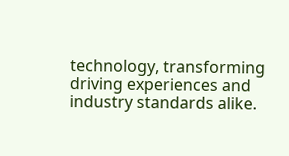technology, transforming driving experiences and industry standards alike.